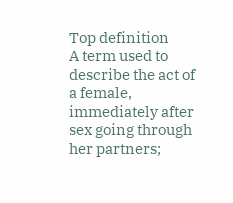Top definition
A term used to describe the act of a female, immediately after sex going through her partners;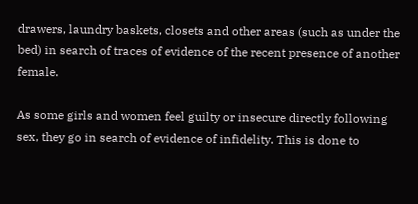drawers, laundry baskets, closets and other areas (such as under the bed) in search of traces of evidence of the recent presence of another female.

As some girls and women feel guilty or insecure directly following sex, they go in search of evidence of infidelity. This is done to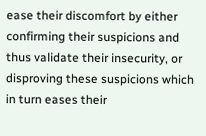ease their discomfort by either confirming their suspicions and thus validate their insecurity, or disproving these suspicions which in turn eases their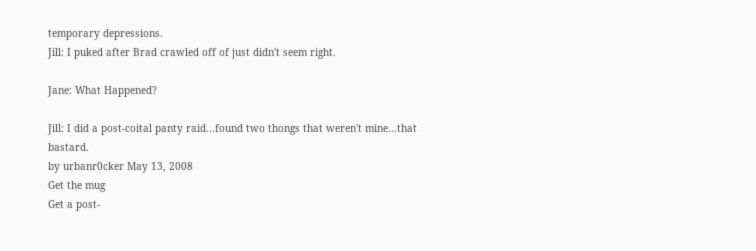temporary depressions.
Jill: I puked after Brad crawled off of just didn't seem right.

Jane: What Happened?

Jill: I did a post-coital panty raid...found two thongs that weren't mine...that bastard.
by urbanr0cker May 13, 2008
Get the mug
Get a post-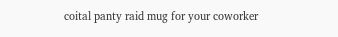coital panty raid mug for your coworker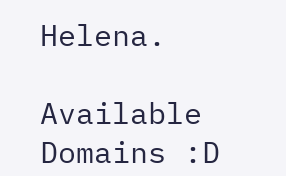Helena.

Available Domains :D